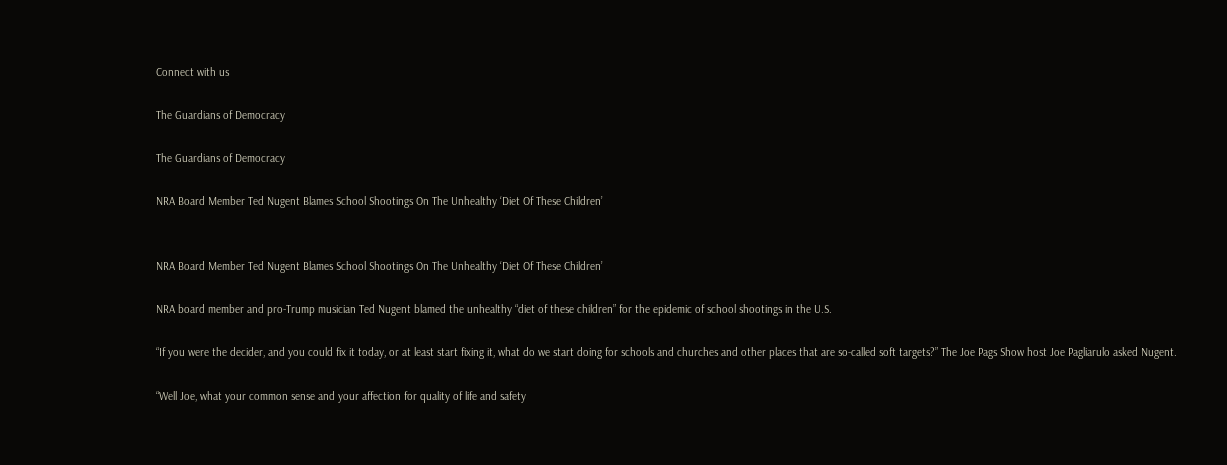Connect with us

The Guardians of Democracy

The Guardians of Democracy

NRA Board Member Ted Nugent Blames School Shootings On The Unhealthy ‘Diet Of These Children’


NRA Board Member Ted Nugent Blames School Shootings On The Unhealthy ‘Diet Of These Children’

NRA board member and pro-Trump musician Ted Nugent blamed the unhealthy “diet of these children” for the epidemic of school shootings in the U.S.

“If you were the decider, and you could fix it today, or at least start fixing it, what do we start doing for schools and churches and other places that are so-called soft targets?” The Joe Pags Show host Joe Pagliarulo asked Nugent.

“Well Joe, what your common sense and your affection for quality of life and safety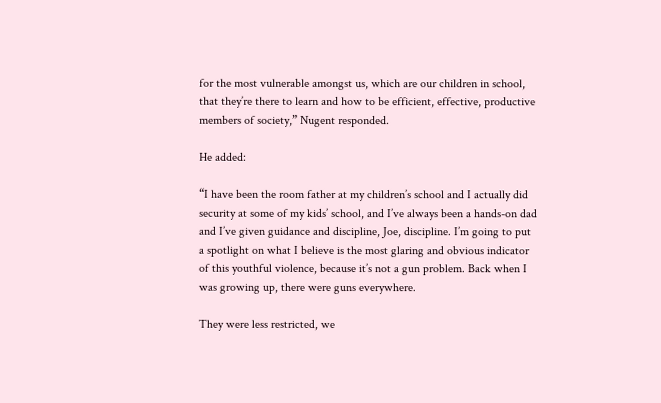for the most vulnerable amongst us, which are our children in school, that they’re there to learn and how to be efficient, effective, productive members of society,” Nugent responded.

He added:

“I have been the room father at my children’s school and I actually did security at some of my kids’ school, and I’ve always been a hands-on dad and I’ve given guidance and discipline, Joe, discipline. I’m going to put a spotlight on what I believe is the most glaring and obvious indicator of this youthful violence, because it’s not a gun problem. Back when I was growing up, there were guns everywhere.

They were less restricted, we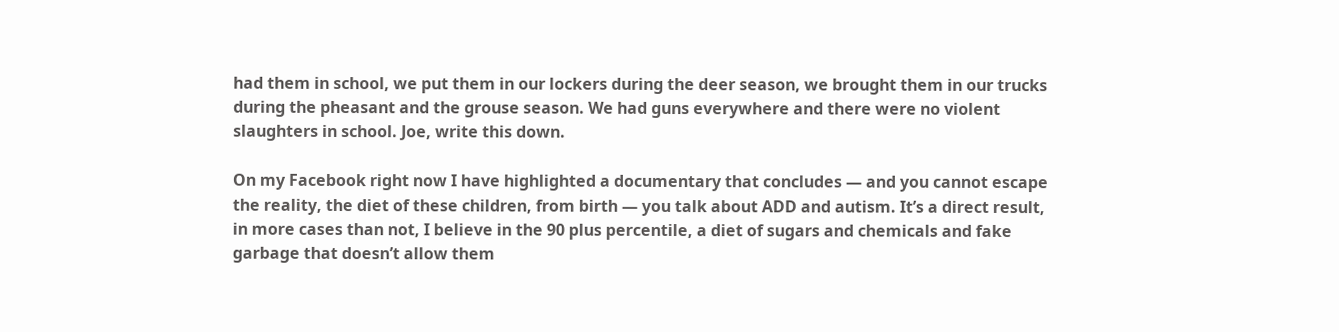had them in school, we put them in our lockers during the deer season, we brought them in our trucks during the pheasant and the grouse season. We had guns everywhere and there were no violent slaughters in school. Joe, write this down.

On my Facebook right now I have highlighted a documentary that concludes — and you cannot escape the reality, the diet of these children, from birth — you talk about ADD and autism. It’s a direct result, in more cases than not, I believe in the 90 plus percentile, a diet of sugars and chemicals and fake garbage that doesn’t allow them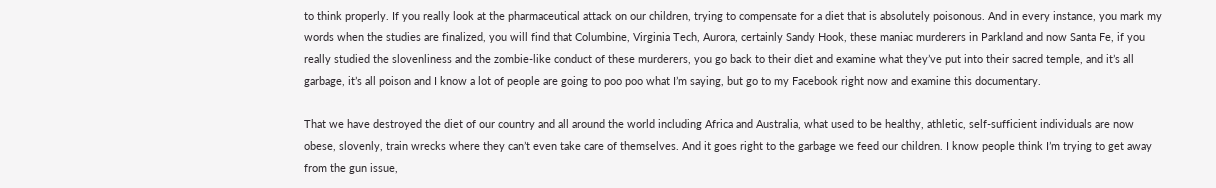to think properly. If you really look at the pharmaceutical attack on our children, trying to compensate for a diet that is absolutely poisonous. And in every instance, you mark my words when the studies are finalized, you will find that Columbine, Virginia Tech, Aurora, certainly Sandy Hook, these maniac murderers in Parkland and now Santa Fe, if you really studied the slovenliness and the zombie-like conduct of these murderers, you go back to their diet and examine what they’ve put into their sacred temple, and it’s all garbage, it’s all poison and I know a lot of people are going to poo poo what I’m saying, but go to my Facebook right now and examine this documentary.

That we have destroyed the diet of our country and all around the world including Africa and Australia, what used to be healthy, athletic, self-sufficient individuals are now obese, slovenly, train wrecks where they can’t even take care of themselves. And it goes right to the garbage we feed our children. I know people think I’m trying to get away from the gun issue,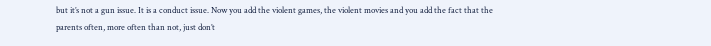but it’s not a gun issue. It is a conduct issue. Now you add the violent games, the violent movies and you add the fact that the parents often, more often than not, just don’t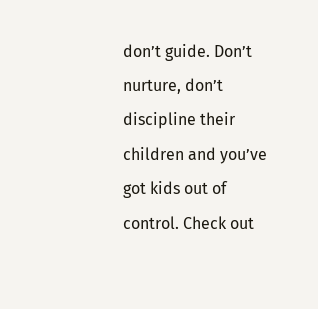don’t guide. Don’t nurture, don’t discipline their children and you’ve got kids out of control. Check out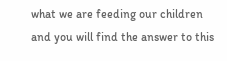what we are feeding our children and you will find the answer to this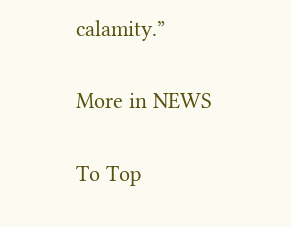calamity.”


More in NEWS


To Top